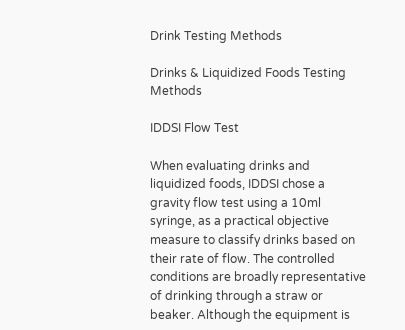Drink Testing Methods

Drinks & Liquidized Foods Testing Methods

IDDSI Flow Test

When evaluating drinks and liquidized foods, IDDSI chose a gravity flow test using a 10ml syringe, as a practical objective measure to classify drinks based on their rate of flow. The controlled conditions are broadly representative of drinking through a straw or beaker. Although the equipment is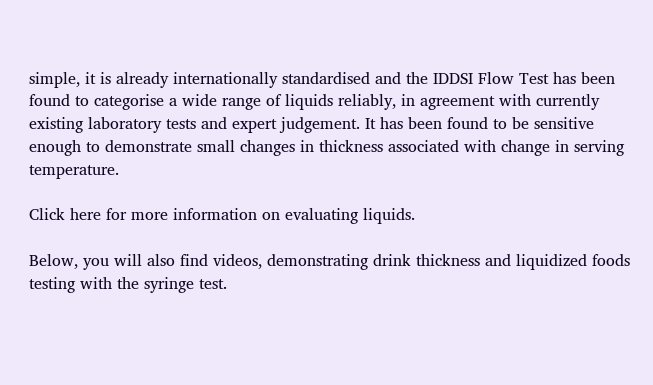simple, it is already internationally standardised and the IDDSI Flow Test has been found to categorise a wide range of liquids reliably, in agreement with currently existing laboratory tests and expert judgement. It has been found to be sensitive enough to demonstrate small changes in thickness associated with change in serving temperature.

Click here for more information on evaluating liquids.

Below, you will also find videos, demonstrating drink thickness and liquidized foods testing with the syringe test.